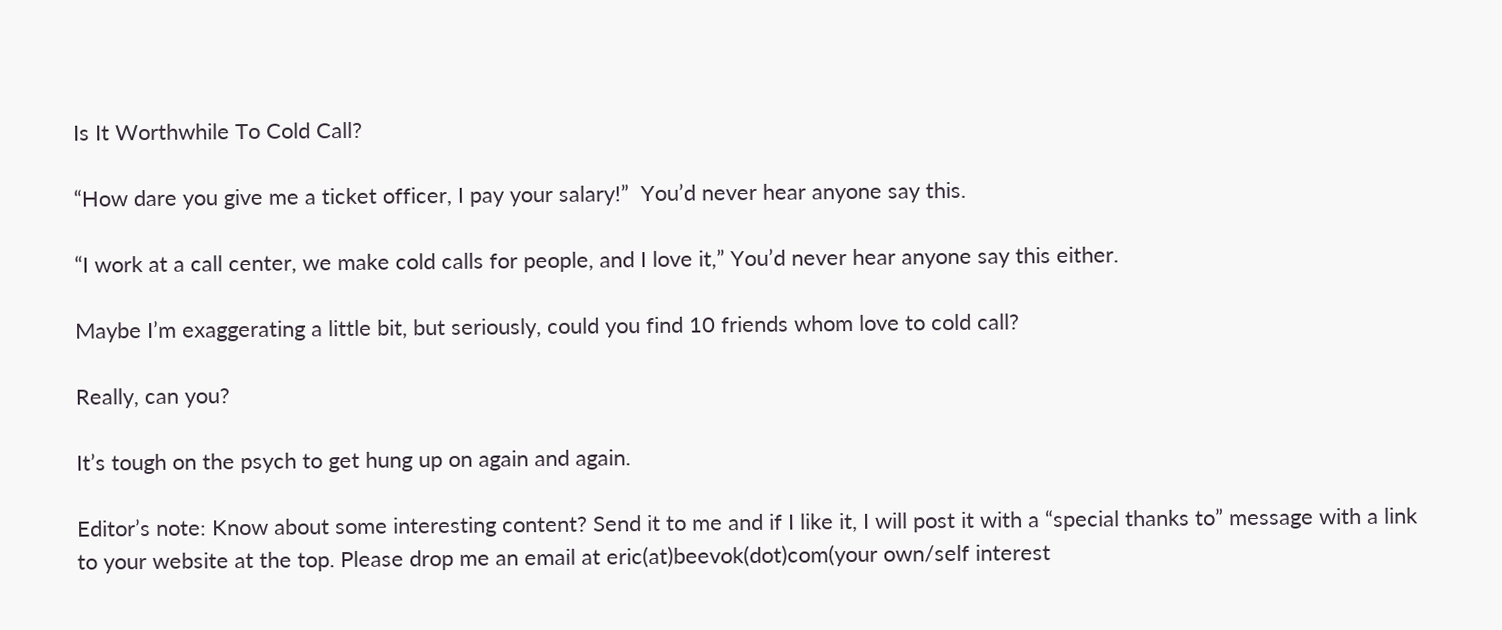Is It Worthwhile To Cold Call?

“How dare you give me a ticket officer, I pay your salary!”  You’d never hear anyone say this.

“I work at a call center, we make cold calls for people, and I love it,” You’d never hear anyone say this either.

Maybe I’m exaggerating a little bit, but seriously, could you find 10 friends whom love to cold call?

Really, can you?

It’s tough on the psych to get hung up on again and again.

Editor’s note: Know about some interesting content? Send it to me and if I like it, I will post it with a “special thanks to” message with a link to your website at the top. Please drop me an email at eric(at)beevok(dot)com(your own/self interest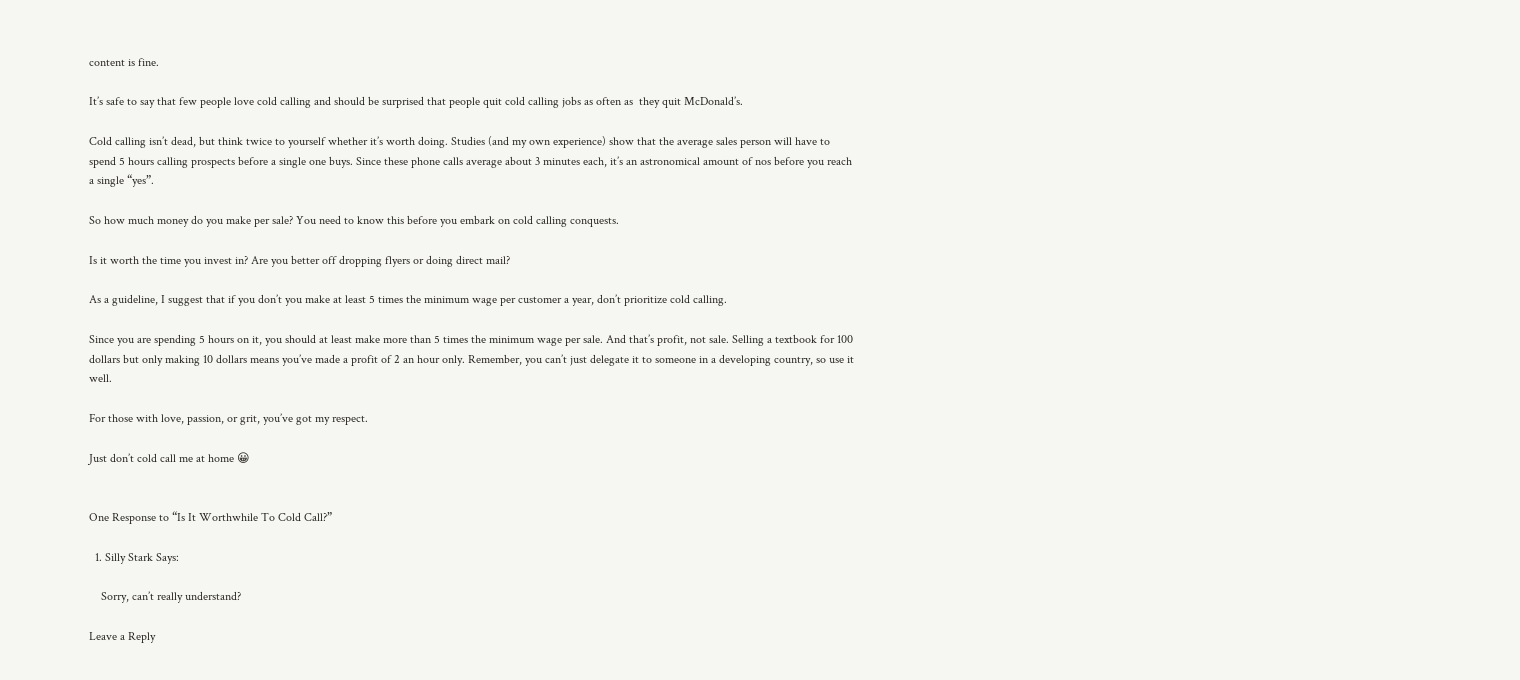content is fine.

It’s safe to say that few people love cold calling and should be surprised that people quit cold calling jobs as often as  they quit McDonald’s.

Cold calling isn’t dead, but think twice to yourself whether it’s worth doing. Studies (and my own experience) show that the average sales person will have to spend 5 hours calling prospects before a single one buys. Since these phone calls average about 3 minutes each, it’s an astronomical amount of nos before you reach a single “yes”.

So how much money do you make per sale? You need to know this before you embark on cold calling conquests.

Is it worth the time you invest in? Are you better off dropping flyers or doing direct mail?

As a guideline, I suggest that if you don’t you make at least 5 times the minimum wage per customer a year, don’t prioritize cold calling.

Since you are spending 5 hours on it, you should at least make more than 5 times the minimum wage per sale. And that’s profit, not sale. Selling a textbook for 100 dollars but only making 10 dollars means you’ve made a profit of 2 an hour only. Remember, you can’t just delegate it to someone in a developing country, so use it well.

For those with love, passion, or grit, you’ve got my respect.

Just don’t cold call me at home 😀


One Response to “Is It Worthwhile To Cold Call?”

  1. Silly Stark Says:

    Sorry, can’t really understand?

Leave a Reply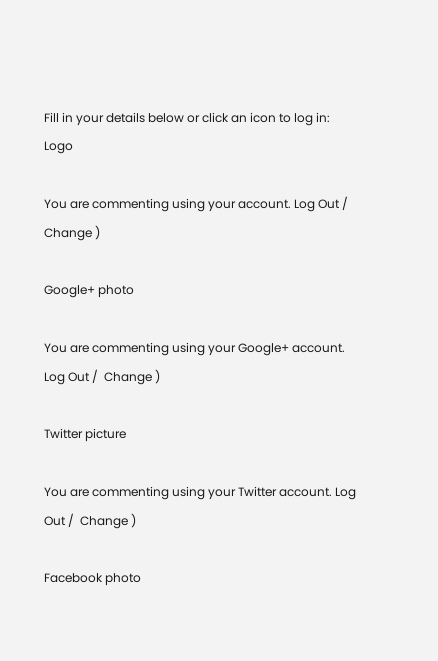Fill in your details below or click an icon to log in: Logo

You are commenting using your account. Log Out /  Change )

Google+ photo

You are commenting using your Google+ account. Log Out /  Change )

Twitter picture

You are commenting using your Twitter account. Log Out /  Change )

Facebook photo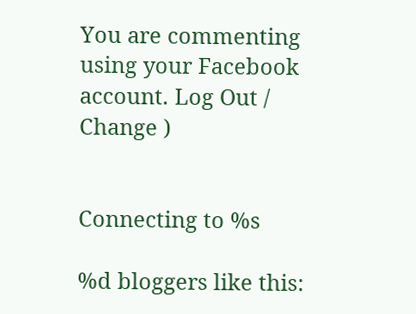You are commenting using your Facebook account. Log Out /  Change )


Connecting to %s

%d bloggers like this: